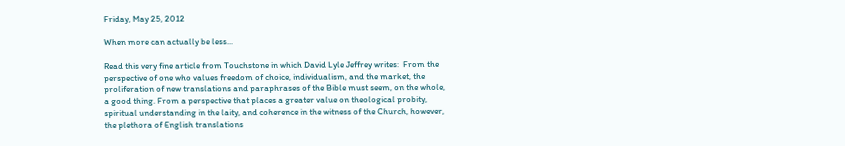Friday, May 25, 2012

When more can actually be less...

Read this very fine article from Touchstone in which David Lyle Jeffrey writes:  From the perspective of one who values freedom of choice, individualism, and the market, the proliferation of new translations and paraphrases of the Bible must seem, on the whole, a good thing. From a perspective that places a greater value on theological probity, spiritual understanding in the laity, and coherence in the witness of the Church, however, the plethora of English translations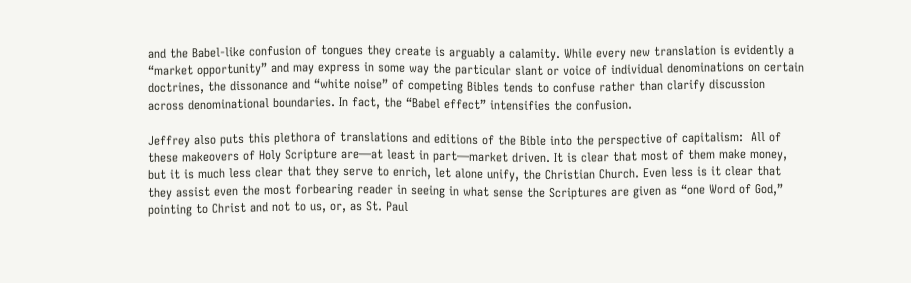and the Babel-like confusion of tongues they create is arguably a calamity. While every new translation is evidently a “market opportunity” and may express in some way the particular slant or voice of individual denominations on certain doctrines, the dissonance and “white noise” of competing Bibles tends to confuse rather than clarify discussion across denominational boundaries. In fact, the “Babel effect” intensifies the confusion.

Jeffrey also puts this plethora of translations and editions of the Bible into the perspective of capitalism:  All of these makeovers of Holy Scripture are—at least in part—market driven. It is clear that most of them make money, but it is much less clear that they serve to enrich, let alone unify, the Christian Church. Even less is it clear that they assist even the most forbearing reader in seeing in what sense the Scriptures are given as “one Word of God,” pointing to Christ and not to us, or, as St. Paul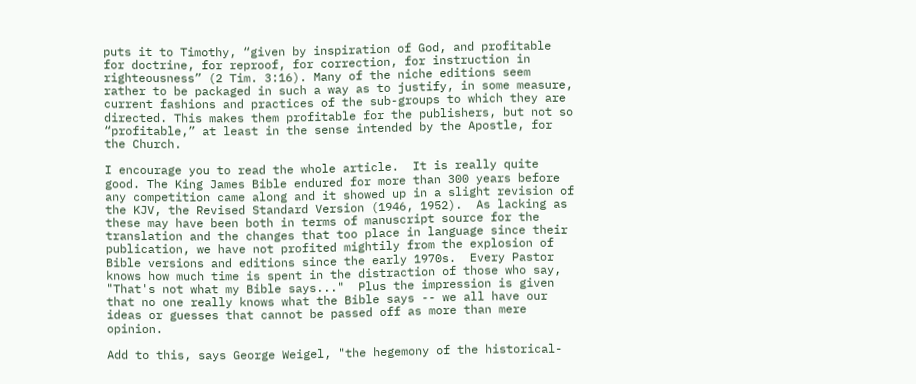puts it to Timothy, “given by inspiration of God, and profitable for doctrine, for reproof, for correction, for instruction in righteousness” (2 Tim. 3:16). Many of the niche editions seem rather to be packaged in such a way as to justify, in some measure, current fashions and practices of the sub-groups to which they are directed. This makes them profitable for the publishers, but not so “profitable,” at least in the sense intended by the Apostle, for the Church.

I encourage you to read the whole article.  It is really quite good. The King James Bible endured for more than 300 years before any competition came along and it showed up in a slight revision of the KJV, the Revised Standard Version (1946, 1952).  As lacking as these may have been both in terms of manuscript source for the translation and the changes that too place in language since their publication, we have not profited mightily from the explosion of Bible versions and editions since the early 1970s.  Every Pastor knows how much time is spent in the distraction of those who say, "That's not what my Bible says..."  Plus the impression is given that no one really knows what the Bible says -- we all have our ideas or guesses that cannot be passed off as more than mere opinion.

Add to this, says George Weigel, "the hegemony of the historical-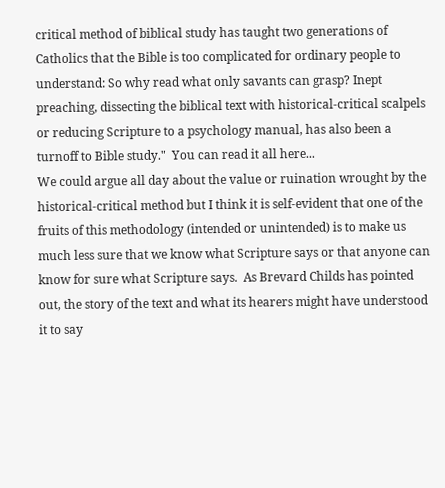critical method of biblical study has taught two generations of Catholics that the Bible is too complicated for ordinary people to understand: So why read what only savants can grasp? Inept preaching, dissecting the biblical text with historical-critical scalpels or reducing Scripture to a psychology manual, has also been a turnoff to Bible study."  You can read it all here...
We could argue all day about the value or ruination wrought by the historical-critical method but I think it is self-evident that one of the fruits of this methodology (intended or unintended) is to make us much less sure that we know what Scripture says or that anyone can know for sure what Scripture says.  As Brevard Childs has pointed out, the story of the text and what its hearers might have understood it to say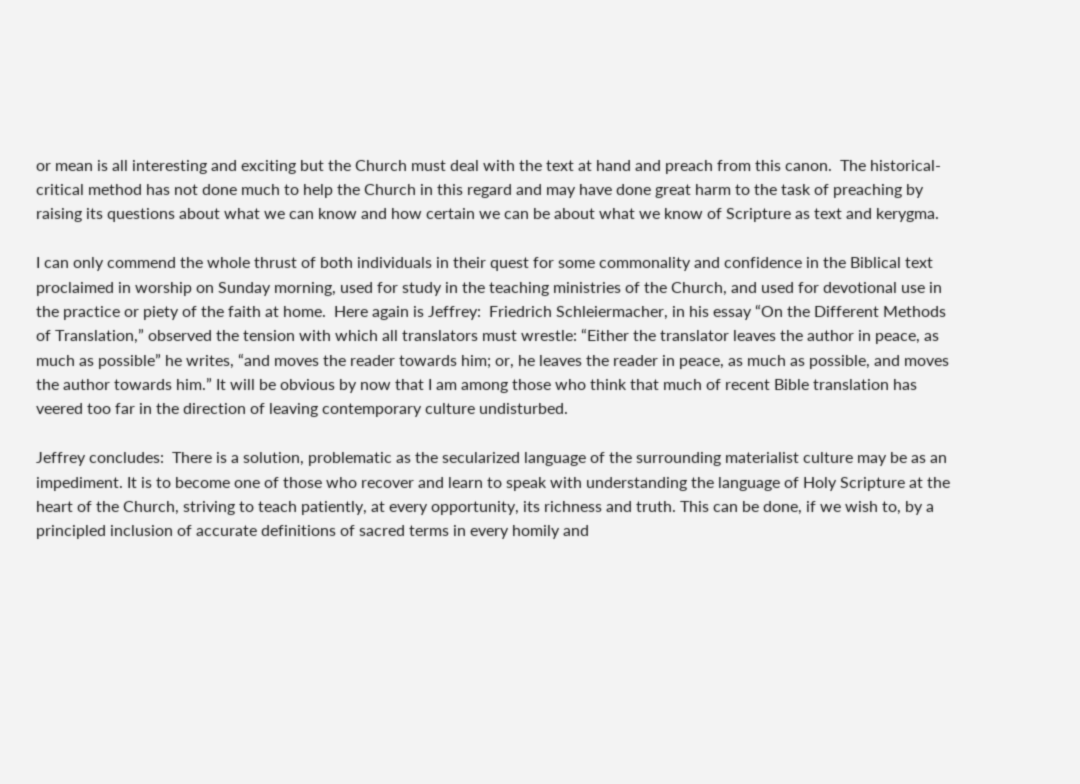or mean is all interesting and exciting but the Church must deal with the text at hand and preach from this canon.  The historical-critical method has not done much to help the Church in this regard and may have done great harm to the task of preaching by raising its questions about what we can know and how certain we can be about what we know of Scripture as text and kerygma.

I can only commend the whole thrust of both individuals in their quest for some commonality and confidence in the Biblical text proclaimed in worship on Sunday morning, used for study in the teaching ministries of the Church, and used for devotional use in the practice or piety of the faith at home.  Here again is Jeffrey:  Friedrich Schleiermacher, in his essay “On the Different Methods of Translation,” observed the tension with which all translators must wrestle: “Either the translator leaves the author in peace, as much as possible” he writes, “and moves the reader towards him; or, he leaves the reader in peace, as much as possible, and moves the author towards him.” It will be obvious by now that I am among those who think that much of recent Bible translation has veered too far in the direction of leaving contemporary culture undisturbed.

Jeffrey concludes:  There is a solution, problematic as the secularized language of the surrounding materialist culture may be as an impediment. It is to become one of those who recover and learn to speak with understanding the language of Holy Scripture at the heart of the Church, striving to teach patiently, at every opportunity, its richness and truth. This can be done, if we wish to, by a principled inclusion of accurate definitions of sacred terms in every homily and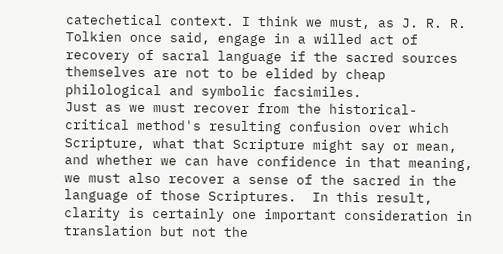catechetical context. I think we must, as J. R. R. Tolkien once said, engage in a willed act of recovery of sacral language if the sacred sources themselves are not to be elided by cheap philological and symbolic facsimiles.
Just as we must recover from the historical-critical method's resulting confusion over which Scripture, what that Scripture might say or mean, and whether we can have confidence in that meaning, we must also recover a sense of the sacred in the language of those Scriptures.  In this result, clarity is certainly one important consideration in translation but not the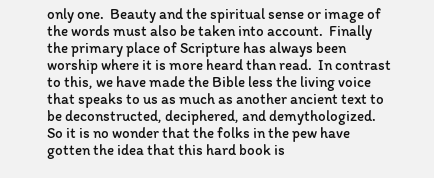only one.  Beauty and the spiritual sense or image of the words must also be taken into account.  Finally the primary place of Scripture has always been worship where it is more heard than read.  In contrast to this, we have made the Bible less the living voice that speaks to us as much as another ancient text to be deconstructed, deciphered, and demythologized.  So it is no wonder that the folks in the pew have gotten the idea that this hard book is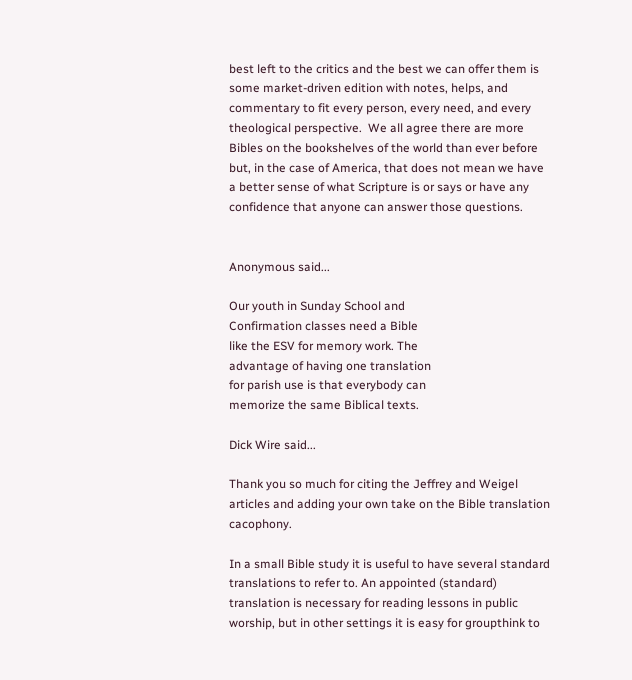best left to the critics and the best we can offer them is some market-driven edition with notes, helps, and commentary to fit every person, every need, and every theological perspective.  We all agree there are more Bibles on the bookshelves of the world than ever before but, in the case of America, that does not mean we have a better sense of what Scripture is or says or have any confidence that anyone can answer those questions.


Anonymous said...

Our youth in Sunday School and
Confirmation classes need a Bible
like the ESV for memory work. The
advantage of having one translation
for parish use is that everybody can
memorize the same Biblical texts.

Dick Wire said...

Thank you so much for citing the Jeffrey and Weigel articles and adding your own take on the Bible translation cacophony.

In a small Bible study it is useful to have several standard translations to refer to. An appointed (standard) translation is necessary for reading lessons in public worship, but in other settings it is easy for groupthink to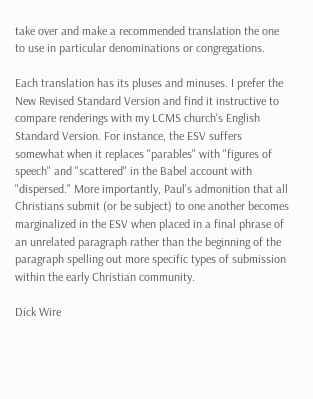take over and make a recommended translation the one to use in particular denominations or congregations.

Each translation has its pluses and minuses. I prefer the New Revised Standard Version and find it instructive to compare renderings with my LCMS church's English Standard Version. For instance, the ESV suffers somewhat when it replaces "parables" with "figures of speech" and "scattered" in the Babel account with "dispersed." More importantly, Paul's admonition that all Christians submit (or be subject) to one another becomes marginalized in the ESV when placed in a final phrase of an unrelated paragraph rather than the beginning of the paragraph spelling out more specific types of submission within the early Christian community.

Dick Wire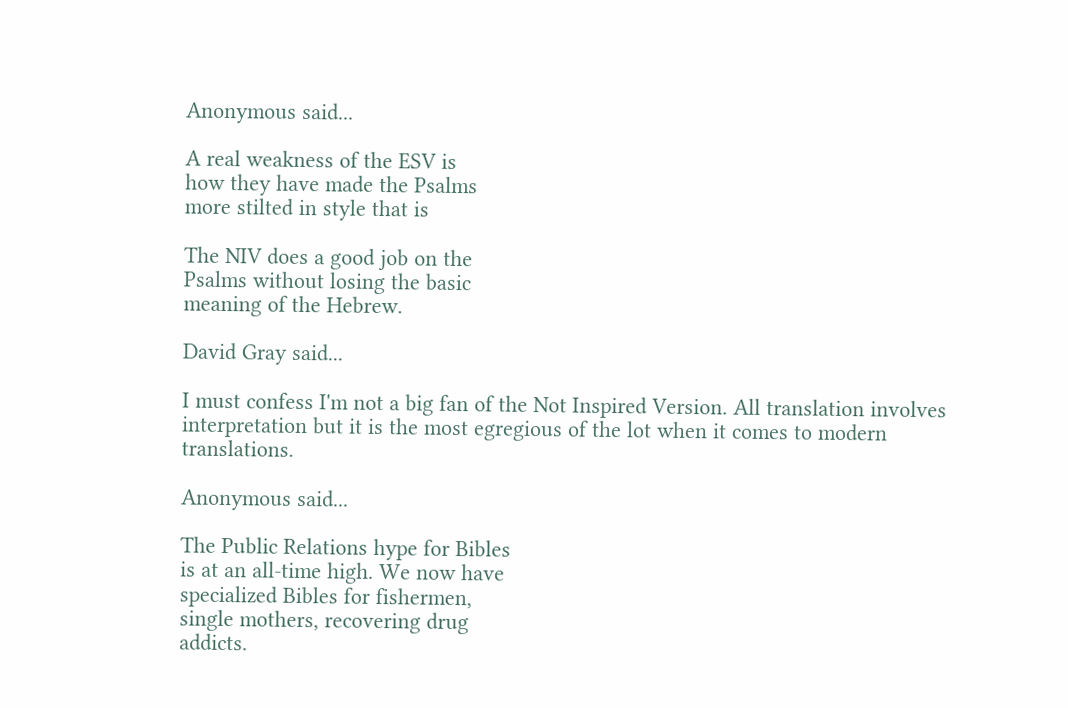Anonymous said...

A real weakness of the ESV is
how they have made the Psalms
more stilted in style that is

The NIV does a good job on the
Psalms without losing the basic
meaning of the Hebrew.

David Gray said...

I must confess I'm not a big fan of the Not Inspired Version. All translation involves interpretation but it is the most egregious of the lot when it comes to modern translations.

Anonymous said...

The Public Relations hype for Bibles
is at an all-time high. We now have
specialized Bibles for fishermen,
single mothers, recovering drug
addicts.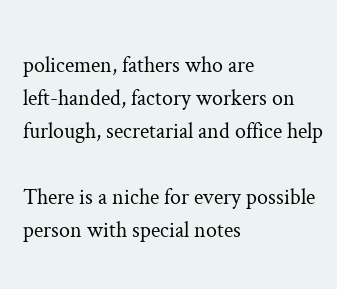policemen, fathers who are
left-handed, factory workers on
furlough, secretarial and office help

There is a niche for every possible
person with special notes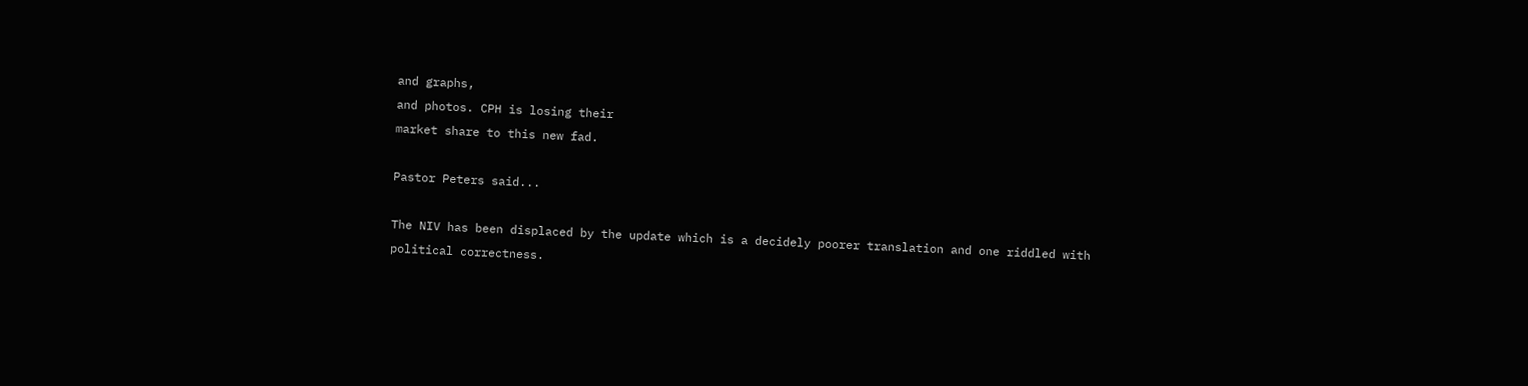and graphs,
and photos. CPH is losing their
market share to this new fad.

Pastor Peters said...

The NIV has been displaced by the update which is a decidely poorer translation and one riddled with political correctness.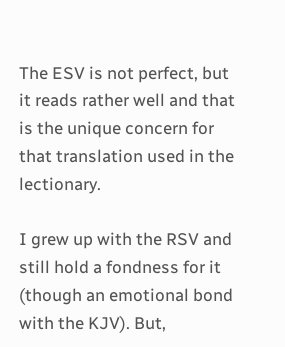The ESV is not perfect, but it reads rather well and that is the unique concern for that translation used in the lectionary.

I grew up with the RSV and still hold a fondness for it (though an emotional bond with the KJV). But,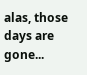alas, those days are gone...